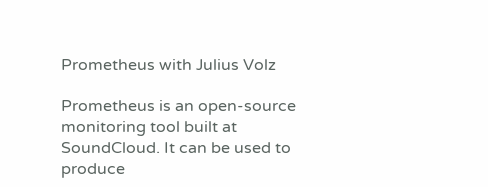Prometheus with Julius Volz

Prometheus is an open-source monitoring tool built at SoundCloud. It can be used to produce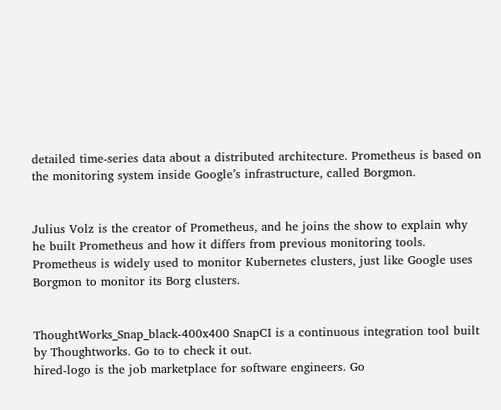detailed time-series data about a distributed architecture. Prometheus is based on the monitoring system inside Google’s infrastructure, called Borgmon.


Julius Volz is the creator of Prometheus, and he joins the show to explain why he built Prometheus and how it differs from previous monitoring tools. Prometheus is widely used to monitor Kubernetes clusters, just like Google uses Borgmon to monitor its Borg clusters.


ThoughtWorks_Snap_black-400x400 SnapCI is a continuous integration tool built by Thoughtworks. Go to to check it out.
hired-logo is the job marketplace for software engineers. Go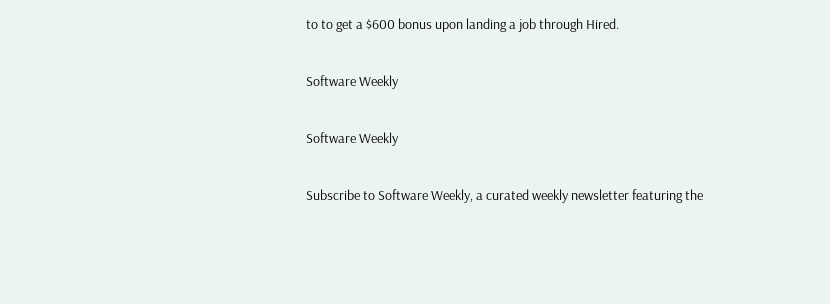to to get a $600 bonus upon landing a job through Hired.

Software Weekly

Software Weekly

Subscribe to Software Weekly, a curated weekly newsletter featuring the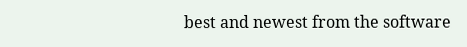best and newest from the software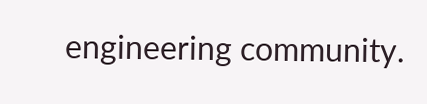engineering community.